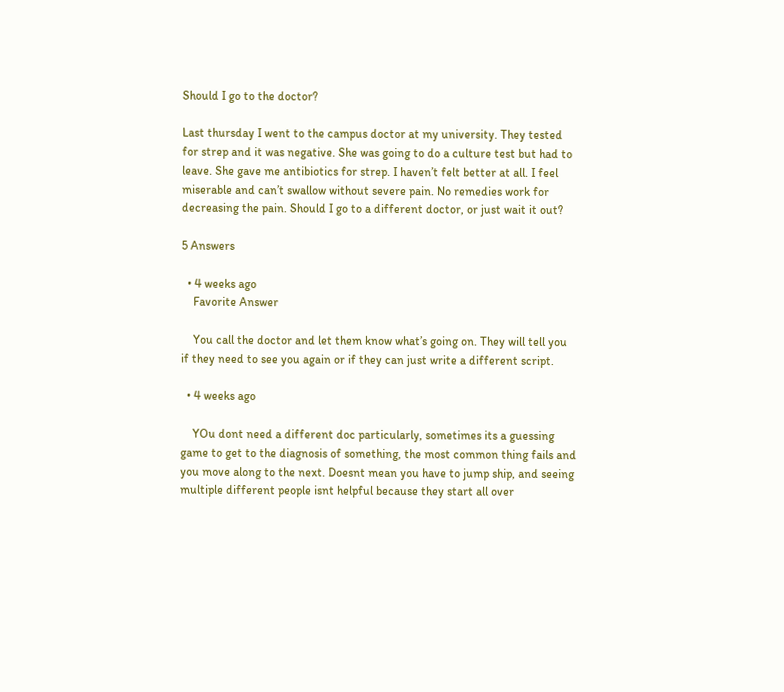Should I go to the doctor?

Last thursday I went to the campus doctor at my university. They tested for strep and it was negative. She was going to do a culture test but had to leave. She gave me antibiotics for strep. I haven’t felt better at all. I feel miserable and can’t swallow without severe pain. No remedies work for decreasing the pain. Should I go to a different doctor, or just wait it out?

5 Answers

  • 4 weeks ago
    Favorite Answer

    You call the doctor and let them know what’s going on. They will tell you if they need to see you again or if they can just write a different script.

  • 4 weeks ago

    YOu dont need a different doc particularly, sometimes its a guessing game to get to the diagnosis of something, the most common thing fails and you move along to the next. Doesnt mean you have to jump ship, and seeing multiple different people isnt helpful because they start all over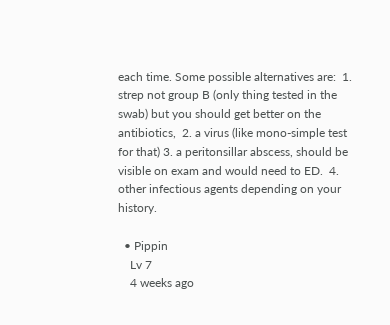each time. Some possible alternatives are:  1. strep not group B (only thing tested in the swab) but you should get better on the antibiotics,  2. a virus (like mono-simple test for that) 3. a peritonsillar abscess, should be visible on exam and would need to ED.  4. other infectious agents depending on your history.

  • Pippin
    Lv 7
    4 weeks ago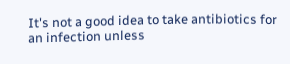It's not a good idea to take antibiotics for an infection unless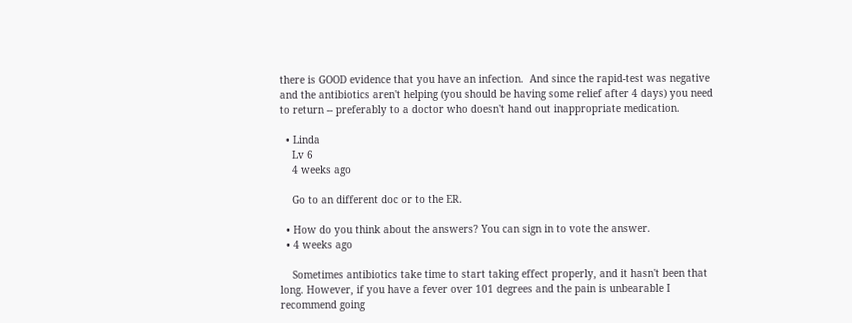there is GOOD evidence that you have an infection.  And since the rapid-test was negative and the antibiotics aren't helping (you should be having some relief after 4 days) you need to return -- preferably to a doctor who doesn't hand out inappropriate medication.

  • Linda
    Lv 6
    4 weeks ago

    Go to an different doc or to the ER.

  • How do you think about the answers? You can sign in to vote the answer.
  • 4 weeks ago

    Sometimes antibiotics take time to start taking effect properly, and it hasn't been that long. However, if you have a fever over 101 degrees and the pain is unbearable I recommend going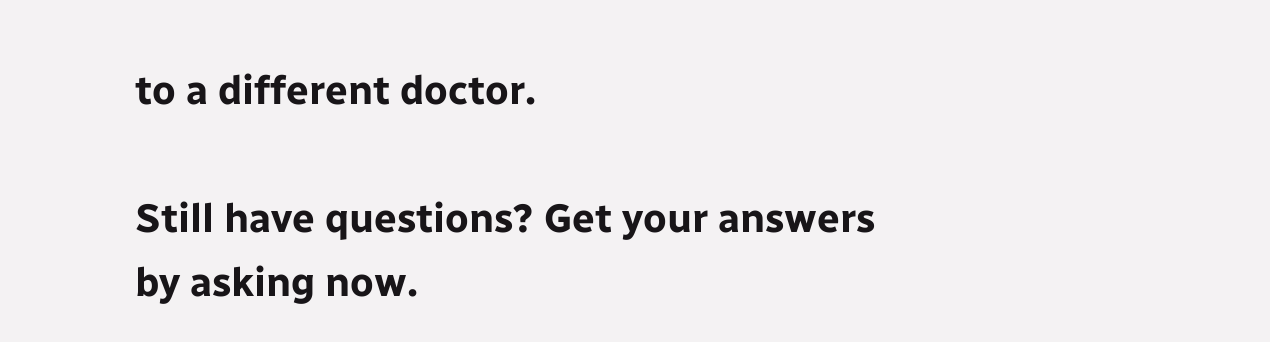to a different doctor.

Still have questions? Get your answers by asking now.